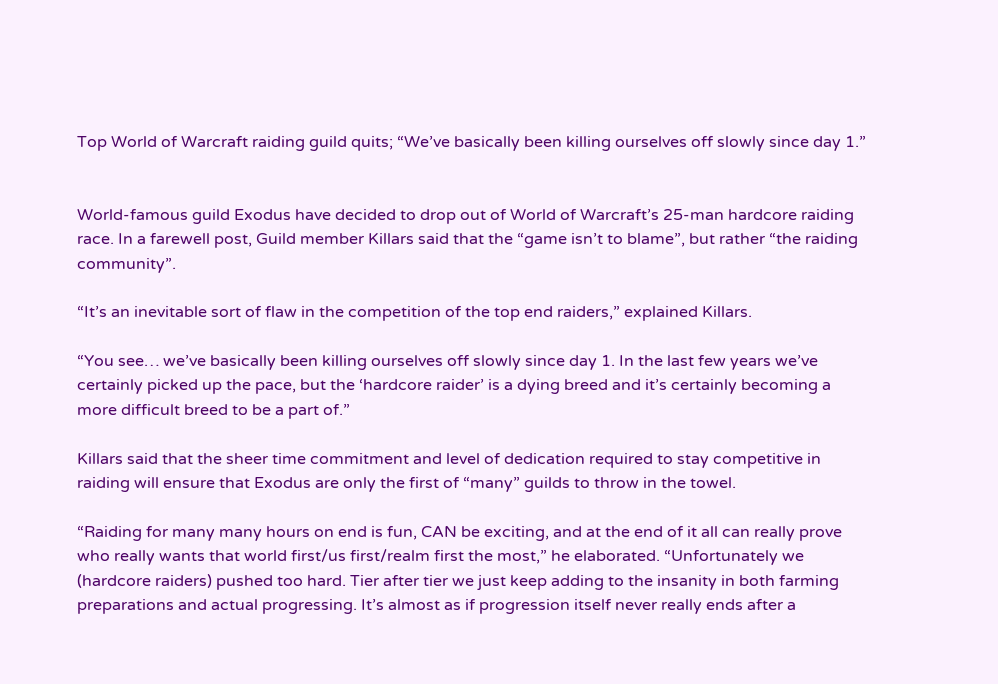Top World of Warcraft raiding guild quits; “We’ve basically been killing ourselves off slowly since day 1.”


World-famous guild Exodus have decided to drop out of World of Warcraft’s 25-man hardcore raiding race. In a farewell post, Guild member Killars said that the “game isn’t to blame”, but rather “the raiding community”.

“It’s an inevitable sort of flaw in the competition of the top end raiders,” explained Killars.

“You see… we’ve basically been killing ourselves off slowly since day 1. In the last few years we’ve certainly picked up the pace, but the ‘hardcore raider’ is a dying breed and it’s certainly becoming a more difficult breed to be a part of.”

Killars said that the sheer time commitment and level of dedication required to stay competitive in raiding will ensure that Exodus are only the first of “many” guilds to throw in the towel.

“Raiding for many many hours on end is fun, CAN be exciting, and at the end of it all can really prove who really wants that world first/us first/realm first the most,” he elaborated. “Unfortunately we (hardcore raiders) pushed too hard. Tier after tier we just keep adding to the insanity in both farming preparations and actual progressing. It’s almost as if progression itself never really ends after a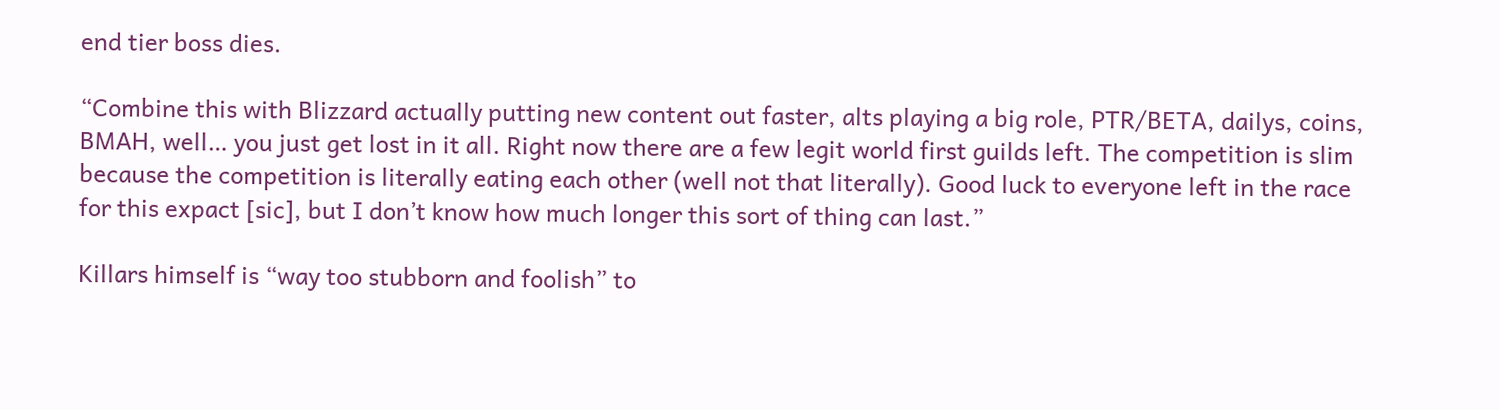end tier boss dies.

“Combine this with Blizzard actually putting new content out faster, alts playing a big role, PTR/BETA, dailys, coins, BMAH, well… you just get lost in it all. Right now there are a few legit world first guilds left. The competition is slim because the competition is literally eating each other (well not that literally). Good luck to everyone left in the race for this expact [sic], but I don’t know how much longer this sort of thing can last.”

Killars himself is “way too stubborn and foolish” to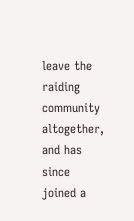leave the raiding community altogether, and has since joined a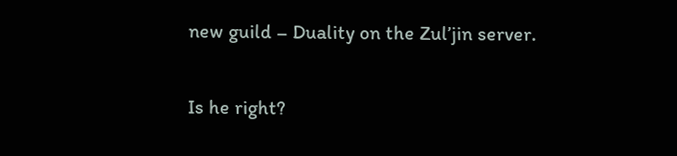new guild – Duality on the Zul’jin server.

Is he right?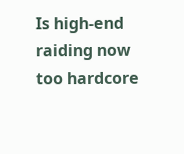Is high-end raiding now too hardcore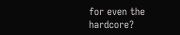for even the hardcore?